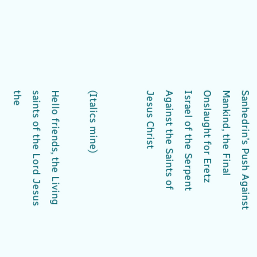Sanhedrin’s Push Against Mankind, the Final Onslaught for Eretz Israel of the Serpent Against the Saints of Jesus Christ


(Italics mine)

Hello friends, the Living saints of the Lord Jesus the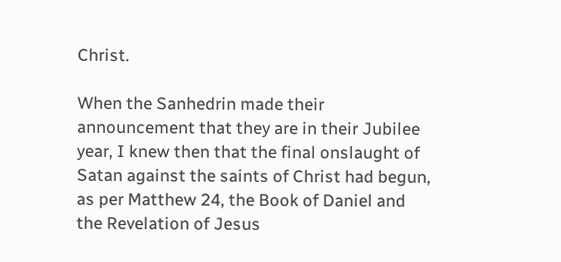Christ.

When the Sanhedrin made their announcement that they are in their Jubilee year, I knew then that the final onslaught of Satan against the saints of Christ had begun, as per Matthew 24, the Book of Daniel and the Revelation of Jesus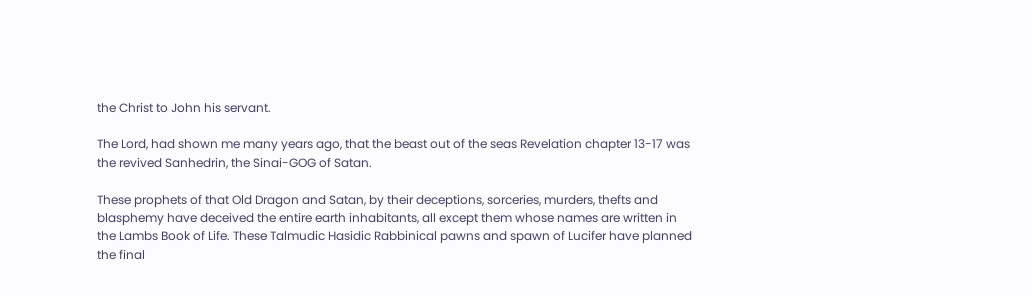the Christ to John his servant.

The Lord, had shown me many years ago, that the beast out of the seas Revelation chapter 13-17 was the revived Sanhedrin, the Sinai-GOG of Satan.

These prophets of that Old Dragon and Satan, by their deceptions, sorceries, murders, thefts and blasphemy have deceived the entire earth inhabitants, all except them whose names are written in the Lambs Book of Life. These Talmudic Hasidic Rabbinical pawns and spawn of Lucifer have planned the final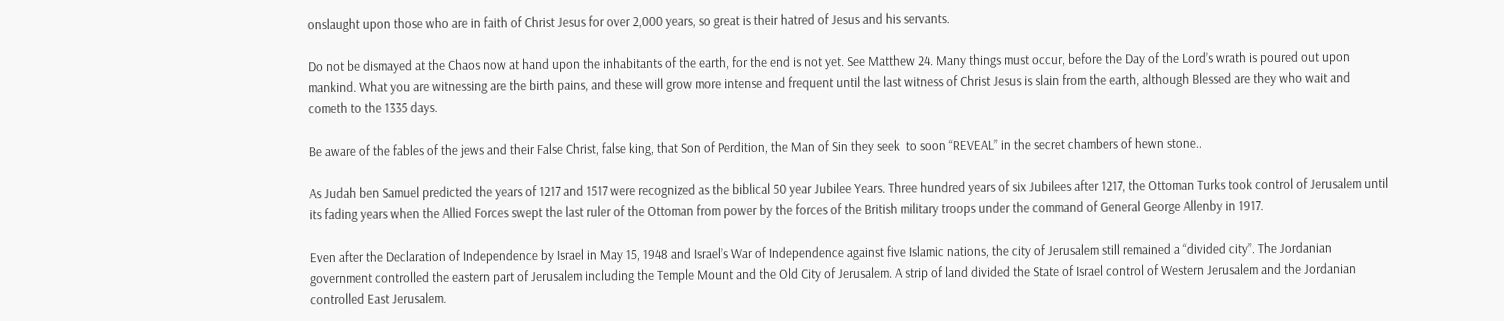onslaught upon those who are in faith of Christ Jesus for over 2,000 years, so great is their hatred of Jesus and his servants.

Do not be dismayed at the Chaos now at hand upon the inhabitants of the earth, for the end is not yet. See Matthew 24. Many things must occur, before the Day of the Lord’s wrath is poured out upon mankind. What you are witnessing are the birth pains, and these will grow more intense and frequent until the last witness of Christ Jesus is slain from the earth, although Blessed are they who wait and cometh to the 1335 days.

Be aware of the fables of the jews and their False Christ, false king, that Son of Perdition, the Man of Sin they seek  to soon “REVEAL” in the secret chambers of hewn stone..

As Judah ben Samuel predicted the years of 1217 and 1517 were recognized as the biblical 50 year Jubilee Years. Three hundred years of six Jubilees after 1217, the Ottoman Turks took control of Jerusalem until its fading years when the Allied Forces swept the last ruler of the Ottoman from power by the forces of the British military troops under the command of General George Allenby in 1917.

Even after the Declaration of Independence by Israel in May 15, 1948 and Israel’s War of Independence against five Islamic nations, the city of Jerusalem still remained a “divided city”. The Jordanian government controlled the eastern part of Jerusalem including the Temple Mount and the Old City of Jerusalem. A strip of land divided the State of Israel control of Western Jerusalem and the Jordanian controlled East Jerusalem.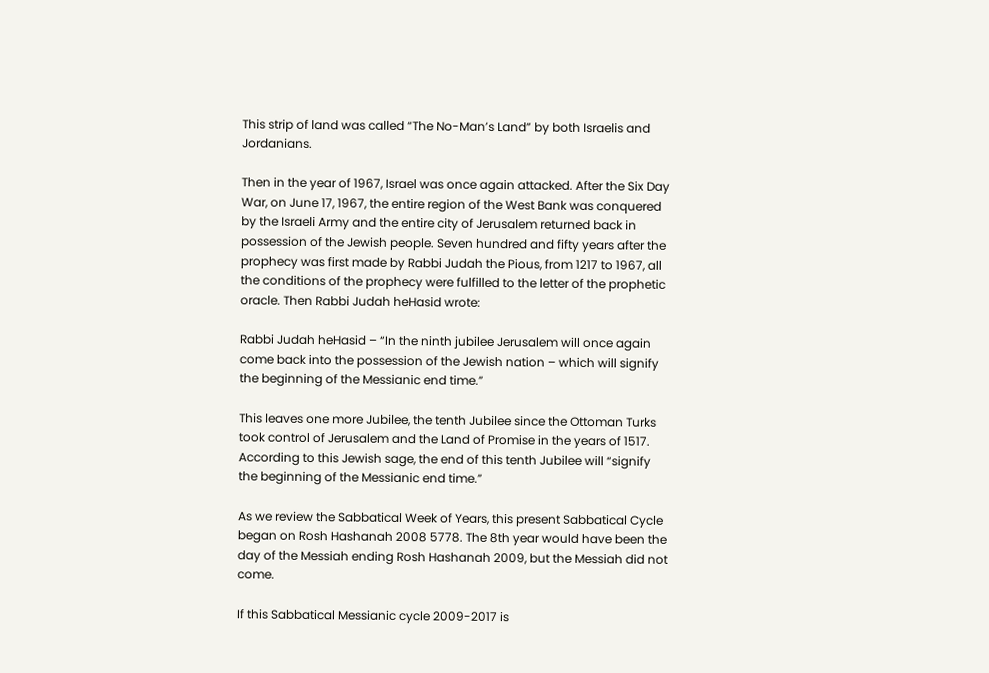This strip of land was called “The No-Man’s Land” by both Israelis and Jordanians.

Then in the year of 1967, Israel was once again attacked. After the Six Day War, on June 17, 1967, the entire region of the West Bank was conquered by the Israeli Army and the entire city of Jerusalem returned back in possession of the Jewish people. Seven hundred and fifty years after the prophecy was first made by Rabbi Judah the Pious, from 1217 to 1967, all the conditions of the prophecy were fulfilled to the letter of the prophetic oracle. Then Rabbi Judah heHasid wrote:

Rabbi Judah heHasid – “In the ninth jubilee Jerusalem will once again come back into the possession of the Jewish nation – which will signify the beginning of the Messianic end time.”

This leaves one more Jubilee, the tenth Jubilee since the Ottoman Turks took control of Jerusalem and the Land of Promise in the years of 1517. According to this Jewish sage, the end of this tenth Jubilee will “signify the beginning of the Messianic end time.”

As we review the Sabbatical Week of Years, this present Sabbatical Cycle began on Rosh Hashanah 2008 5778. The 8th year would have been the day of the Messiah ending Rosh Hashanah 2009, but the Messiah did not come.

If this Sabbatical Messianic cycle 2009-2017 is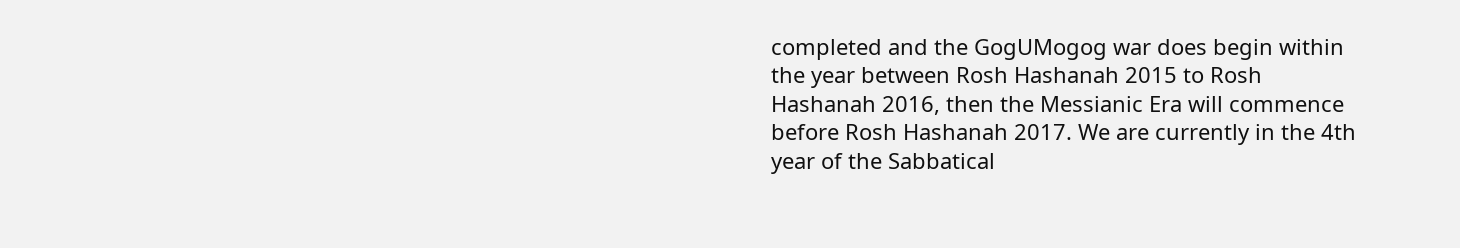completed and the GogUMogog war does begin within the year between Rosh Hashanah 2015 to Rosh Hashanah 2016, then the Messianic Era will commence before Rosh Hashanah 2017. We are currently in the 4th year of the Sabbatical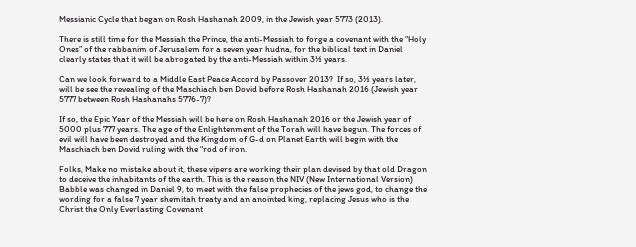Messianic Cycle that began on Rosh Hashanah 2009, in the Jewish year 5773 (2013).

There is still time for the Messiah the Prince, the anti-Messiah to forge a covenant with the “Holy Ones” of the rabbanim of Jerusalem for a seven year hudna, for the biblical text in Daniel clearly states that it will be abrogated by the anti-Messiah within 3½ years.

Can we look forward to a Middle East Peace Accord by Passover 2013?  If so, 3½ years later, will be see the revealing of the Maschiach ben Dovid before Rosh Hashanah 2016 (Jewish year 5777 between Rosh Hashanahs 5776-7)?

If so, the Epic Year of the Messiah will be here on Rosh Hashanah 2016 or the Jewish year of 5000 plus 777 years. The age of the Enlightenment of the Torah will have begun. The forces of evil will have been destroyed and the Kingdom of G-d on Planet Earth will begin with the Maschiach ben Dovid ruling with the “rod of iron.

Folks, Make no mistake about it, these vipers are working their plan devised by that old Dragon to deceive the inhabitants of the earth. This is the reason the NIV (New International Version) Babble was changed in Daniel 9, to meet with the false prophecies of the jews god, to change the wording for a false 7 year shemitah treaty and an anointed king, replacing Jesus who is the Christ the Only Everlasting Covenant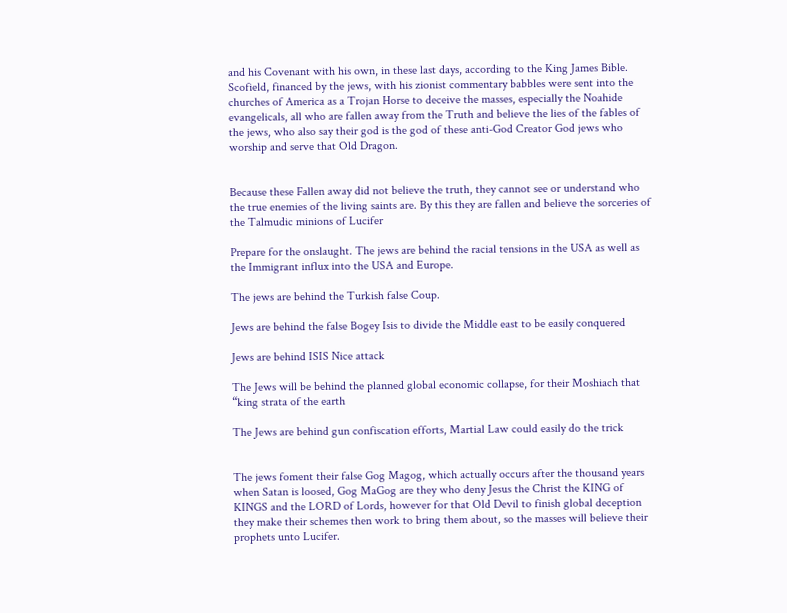and his Covenant with his own, in these last days, according to the King James Bible. Scofield, financed by the jews, with his zionist commentary babbles were sent into the churches of America as a Trojan Horse to deceive the masses, especially the Noahide evangelicals, all who are fallen away from the Truth and believe the lies of the fables of the jews, who also say their god is the god of these anti-God Creator God jews who worship and serve that Old Dragon.


Because these Fallen away did not believe the truth, they cannot see or understand who the true enemies of the living saints are. By this they are fallen and believe the sorceries of the Talmudic minions of Lucifer

Prepare for the onslaught. The jews are behind the racial tensions in the USA as well as the Immigrant influx into the USA and Europe.

The jews are behind the Turkish false Coup.

Jews are behind the false Bogey Isis to divide the Middle east to be easily conquered

Jews are behind ISIS Nice attack

The Jews will be behind the planned global economic collapse, for their Moshiach that “king strata of the earth

The Jews are behind gun confiscation efforts, Martial Law could easily do the trick


The jews foment their false Gog Magog, which actually occurs after the thousand years when Satan is loosed, Gog MaGog are they who deny Jesus the Christ the KING of KINGS and the LORD of Lords, however for that Old Devil to finish global deception they make their schemes then work to bring them about, so the masses will believe their prophets unto Lucifer.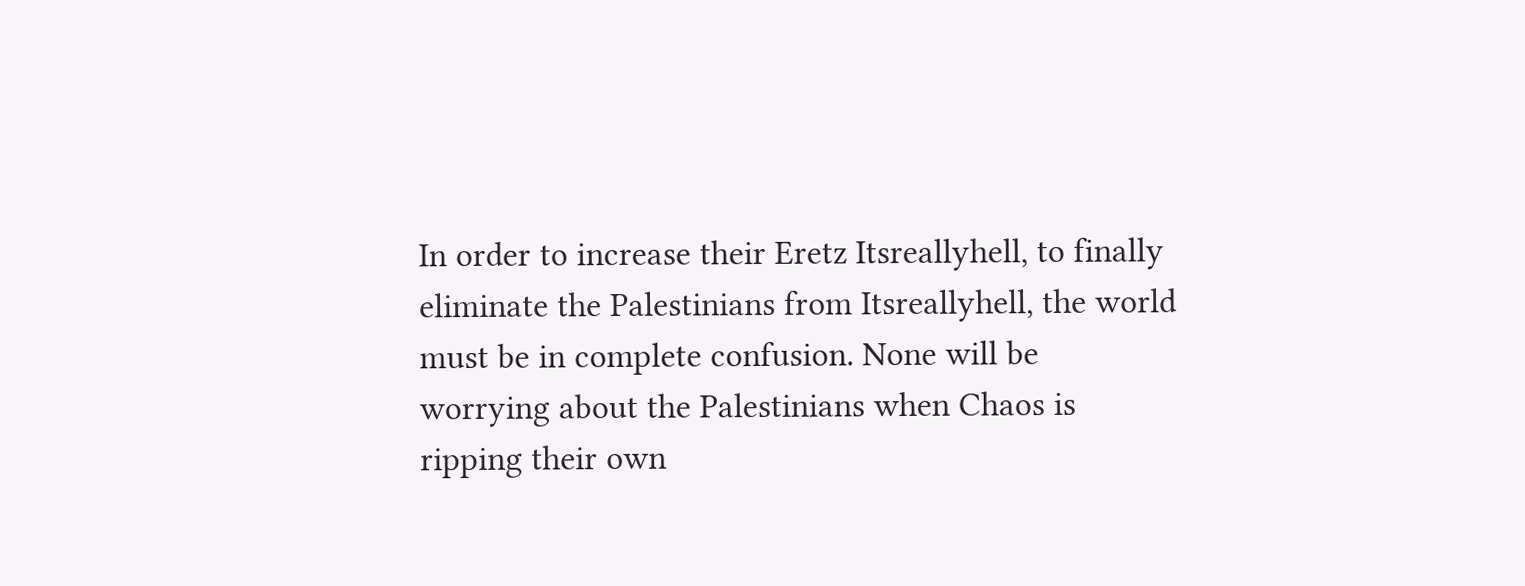In order to increase their Eretz Itsreallyhell, to finally eliminate the Palestinians from Itsreallyhell, the world must be in complete confusion. None will be worrying about the Palestinians when Chaos is ripping their own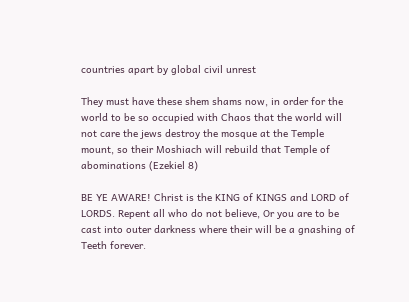countries apart by global civil unrest

They must have these shem shams now, in order for the world to be so occupied with Chaos that the world will not care the jews destroy the mosque at the Temple mount, so their Moshiach will rebuild that Temple of abominations (Ezekiel 8)

BE YE AWARE! Christ is the KING of KINGS and LORD of LORDS. Repent all who do not believe, Or you are to be cast into outer darkness where their will be a gnashing of Teeth forever.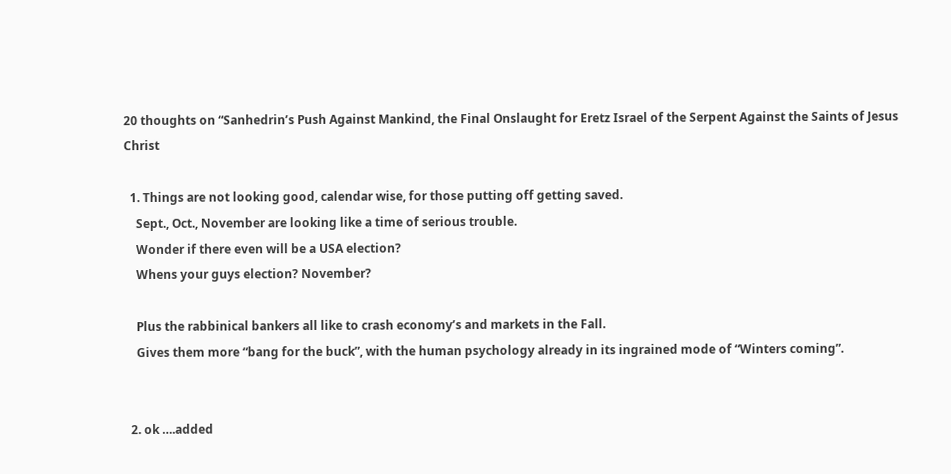20 thoughts on “Sanhedrin’s Push Against Mankind, the Final Onslaught for Eretz Israel of the Serpent Against the Saints of Jesus Christ

  1. Things are not looking good, calendar wise, for those putting off getting saved.
    Sept., Oct., November are looking like a time of serious trouble.
    Wonder if there even will be a USA election?
    Whens your guys election? November?

    Plus the rabbinical bankers all like to crash economy’s and markets in the Fall.
    Gives them more “bang for the buck”, with the human psychology already in its ingrained mode of “Winters coming”.


  2. ok ….added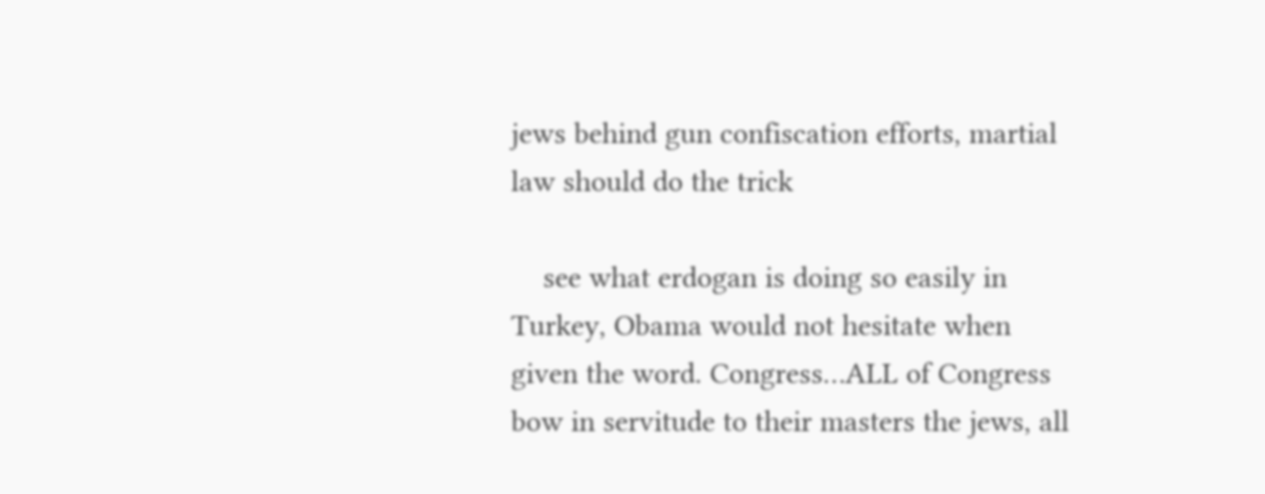jews behind gun confiscation efforts, martial law should do the trick

    see what erdogan is doing so easily in Turkey, Obama would not hesitate when given the word. Congress…ALL of Congress bow in servitude to their masters the jews, all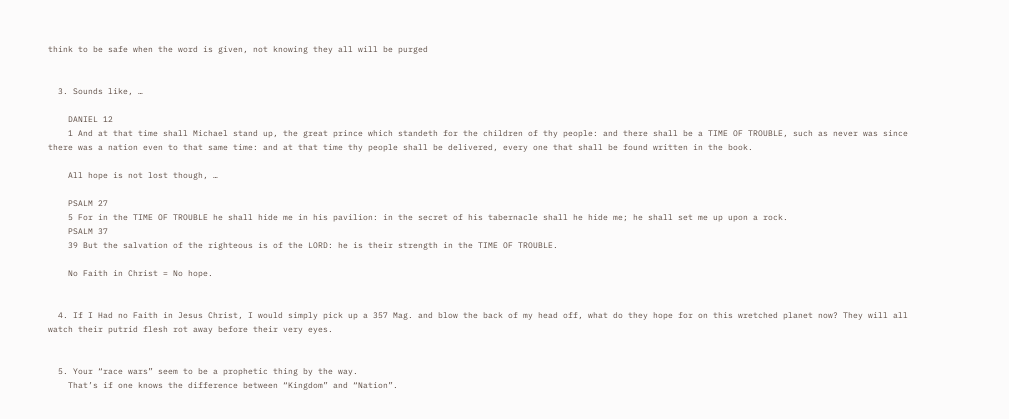think to be safe when the word is given, not knowing they all will be purged


  3. Sounds like, …

    DANIEL 12
    1 And at that time shall Michael stand up, the great prince which standeth for the children of thy people: and there shall be a TIME OF TROUBLE, such as never was since there was a nation even to that same time: and at that time thy people shall be delivered, every one that shall be found written in the book.

    All hope is not lost though, …

    PSALM 27
    5 For in the TIME OF TROUBLE he shall hide me in his pavilion: in the secret of his tabernacle shall he hide me; he shall set me up upon a rock.
    PSALM 37
    39 But the salvation of the righteous is of the LORD: he is their strength in the TIME OF TROUBLE.

    No Faith in Christ = No hope.


  4. If I Had no Faith in Jesus Christ, I would simply pick up a 357 Mag. and blow the back of my head off, what do they hope for on this wretched planet now? They will all watch their putrid flesh rot away before their very eyes.


  5. Your “race wars” seem to be a prophetic thing by the way.
    That’s if one knows the difference between “Kingdom” and “Nation”.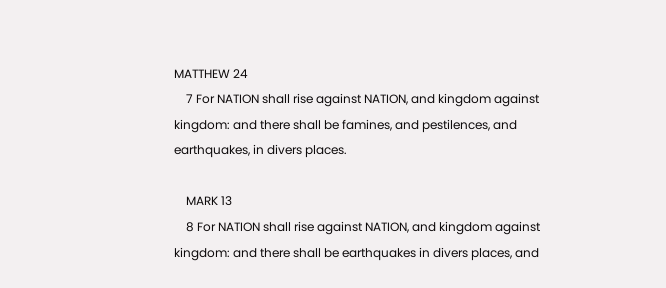MATTHEW 24
    7 For NATION shall rise against NATION, and kingdom against kingdom: and there shall be famines, and pestilences, and earthquakes, in divers places.

    MARK 13
    8 For NATION shall rise against NATION, and kingdom against kingdom: and there shall be earthquakes in divers places, and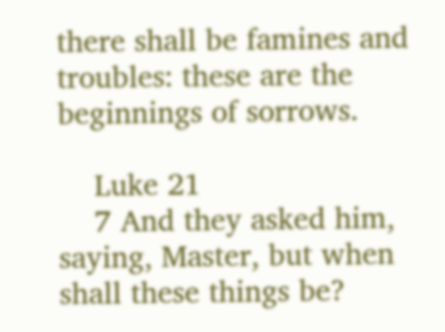there shall be famines and troubles: these are the beginnings of sorrows.

    Luke 21
    7 And they asked him, saying, Master, but when shall these things be?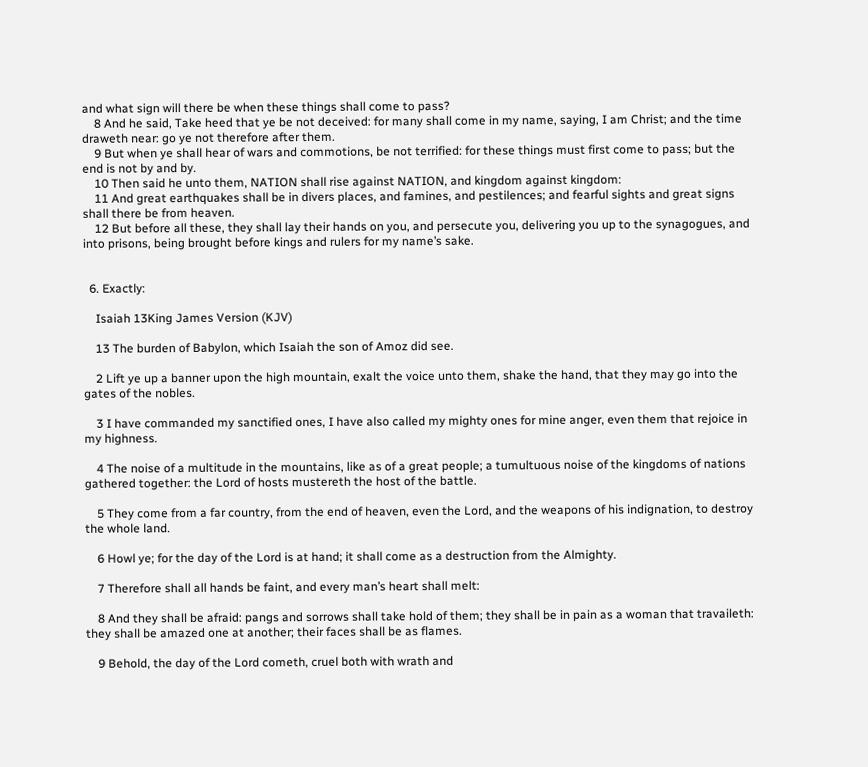and what sign will there be when these things shall come to pass?
    8 And he said, Take heed that ye be not deceived: for many shall come in my name, saying, I am Christ; and the time draweth near: go ye not therefore after them.
    9 But when ye shall hear of wars and commotions, be not terrified: for these things must first come to pass; but the end is not by and by.
    10 Then said he unto them, NATION shall rise against NATION, and kingdom against kingdom:
    11 And great earthquakes shall be in divers places, and famines, and pestilences; and fearful sights and great signs shall there be from heaven.
    12 But before all these, they shall lay their hands on you, and persecute you, delivering you up to the synagogues, and into prisons, being brought before kings and rulers for my name’s sake.


  6. Exactly:

    Isaiah 13King James Version (KJV)

    13 The burden of Babylon, which Isaiah the son of Amoz did see.

    2 Lift ye up a banner upon the high mountain, exalt the voice unto them, shake the hand, that they may go into the gates of the nobles.

    3 I have commanded my sanctified ones, I have also called my mighty ones for mine anger, even them that rejoice in my highness.

    4 The noise of a multitude in the mountains, like as of a great people; a tumultuous noise of the kingdoms of nations gathered together: the Lord of hosts mustereth the host of the battle.

    5 They come from a far country, from the end of heaven, even the Lord, and the weapons of his indignation, to destroy the whole land.

    6 Howl ye; for the day of the Lord is at hand; it shall come as a destruction from the Almighty.

    7 Therefore shall all hands be faint, and every man’s heart shall melt:

    8 And they shall be afraid: pangs and sorrows shall take hold of them; they shall be in pain as a woman that travaileth: they shall be amazed one at another; their faces shall be as flames.

    9 Behold, the day of the Lord cometh, cruel both with wrath and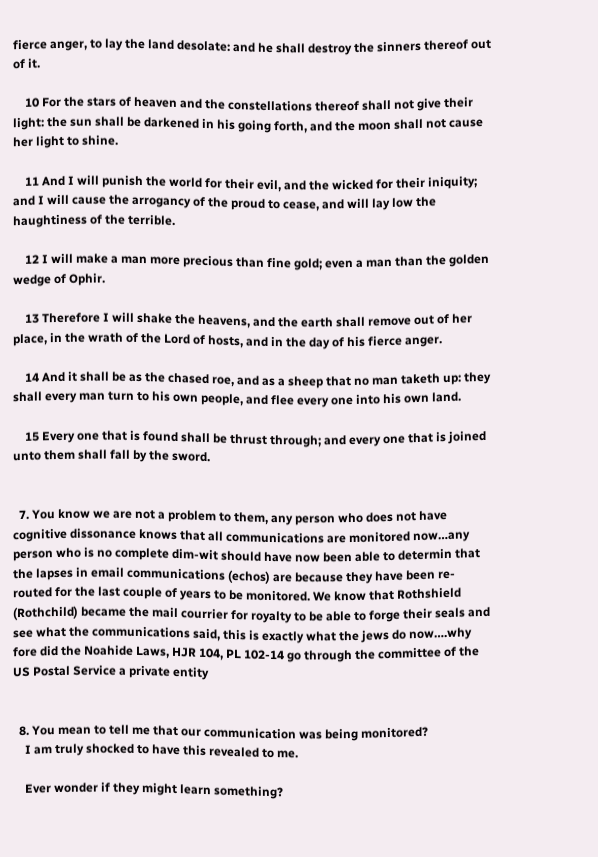fierce anger, to lay the land desolate: and he shall destroy the sinners thereof out of it.

    10 For the stars of heaven and the constellations thereof shall not give their light: the sun shall be darkened in his going forth, and the moon shall not cause her light to shine.

    11 And I will punish the world for their evil, and the wicked for their iniquity; and I will cause the arrogancy of the proud to cease, and will lay low the haughtiness of the terrible.

    12 I will make a man more precious than fine gold; even a man than the golden wedge of Ophir.

    13 Therefore I will shake the heavens, and the earth shall remove out of her place, in the wrath of the Lord of hosts, and in the day of his fierce anger.

    14 And it shall be as the chased roe, and as a sheep that no man taketh up: they shall every man turn to his own people, and flee every one into his own land.

    15 Every one that is found shall be thrust through; and every one that is joined unto them shall fall by the sword.


  7. You know we are not a problem to them, any person who does not have cognitive dissonance knows that all communications are monitored now…any person who is no complete dim-wit should have now been able to determin that the lapses in email communications (echos) are because they have been re-routed for the last couple of years to be monitored. We know that Rothshield (Rothchild) became the mail courrier for royalty to be able to forge their seals and see what the communications said, this is exactly what the jews do now….why fore did the Noahide Laws, HJR 104, PL 102-14 go through the committee of the US Postal Service a private entity


  8. You mean to tell me that our communication was being monitored?
    I am truly shocked to have this revealed to me.

    Ever wonder if they might learn something?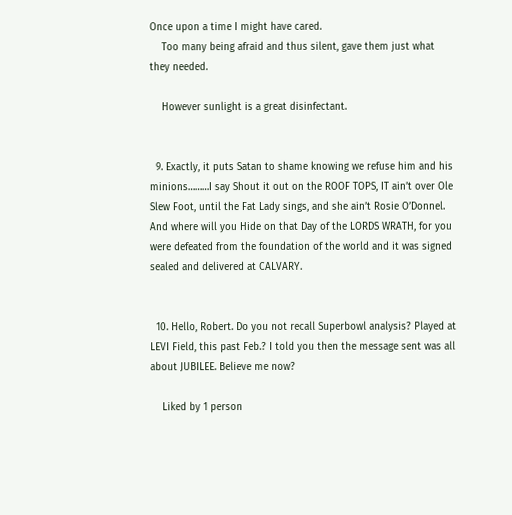Once upon a time I might have cared.
    Too many being afraid and thus silent, gave them just what they needed.

    However sunlight is a great disinfectant.


  9. Exactly, it puts Satan to shame knowing we refuse him and his minions………I say Shout it out on the ROOF TOPS, IT ain’t over Ole Slew Foot, until the Fat Lady sings, and she ain’t Rosie O’Donnel. And where will you Hide on that Day of the LORDS WRATH, for you were defeated from the foundation of the world and it was signed sealed and delivered at CALVARY.


  10. Hello, Robert. Do you not recall Superbowl analysis? Played at LEVI Field, this past Feb.? I told you then the message sent was all about JUBILEE. Believe me now?

    Liked by 1 person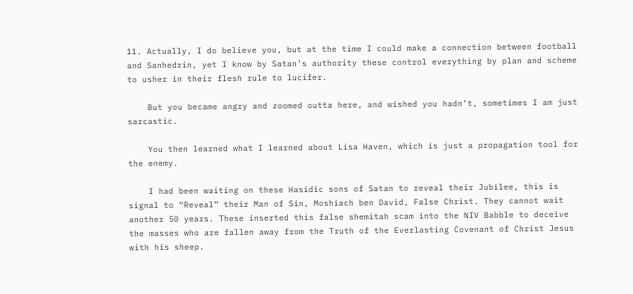11. Actually, I do believe you, but at the time I could make a connection between football and Sanhedrin, yet I know by Satan’s authority these control everything by plan and scheme to usher in their flesh rule to lucifer.

    But you became angry and zoomed outta here, and wished you hadn’t, sometimes I am just sarcastic.

    You then learned what I learned about Lisa Haven, which is just a propagation tool for the enemy.

    I had been waiting on these Hasidic sons of Satan to reveal their Jubilee, this is signal to “Reveal” their Man of Sin, Moshiach ben David, False Christ. They cannot wait another 50 years. These inserted this false shemitah scam into the NIV Babble to deceive the masses who are fallen away from the Truth of the Everlasting Covenant of Christ Jesus with his sheep.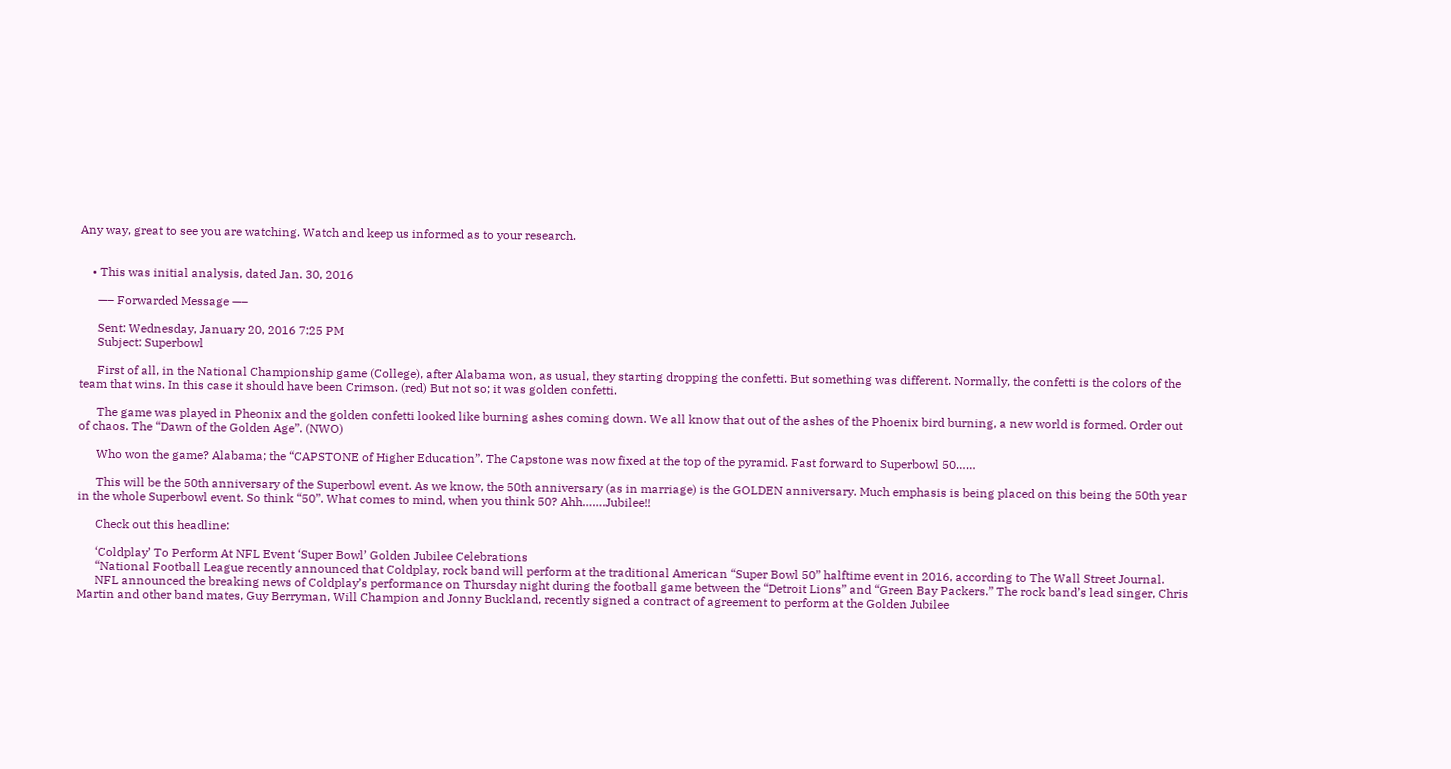Any way, great to see you are watching. Watch and keep us informed as to your research.


    • This was initial analysis, dated Jan. 30, 2016

      —– Forwarded Message —–

      Sent: Wednesday, January 20, 2016 7:25 PM
      Subject: Superbowl

      First of all, in the National Championship game (College), after Alabama won, as usual, they starting dropping the confetti. But something was different. Normally, the confetti is the colors of the team that wins. In this case it should have been Crimson. (red) But not so; it was golden confetti.

      The game was played in Pheonix and the golden confetti looked like burning ashes coming down. We all know that out of the ashes of the Phoenix bird burning, a new world is formed. Order out of chaos. The “Dawn of the Golden Age”. (NWO)

      Who won the game? Alabama; the “CAPSTONE of Higher Education”. The Capstone was now fixed at the top of the pyramid. Fast forward to Superbowl 50……

      This will be the 50th anniversary of the Superbowl event. As we know, the 50th anniversary (as in marriage) is the GOLDEN anniversary. Much emphasis is being placed on this being the 50th year in the whole Superbowl event. So think “50”. What comes to mind, when you think 50? Ahh…….Jubilee!!

      Check out this headline:

      ‘Coldplay’ To Perform At NFL Event ‘Super Bowl’ Golden Jubilee Celebrations
      “National Football League recently announced that Coldplay, rock band will perform at the traditional American “Super Bowl 50” halftime event in 2016, according to The Wall Street Journal.
      NFL announced the breaking news of Coldplay’s performance on Thursday night during the football game between the “Detroit Lions” and “Green Bay Packers.” The rock band’s lead singer, Chris Martin and other band mates, Guy Berryman, Will Champion and Jonny Buckland, recently signed a contract of agreement to perform at the Golden Jubilee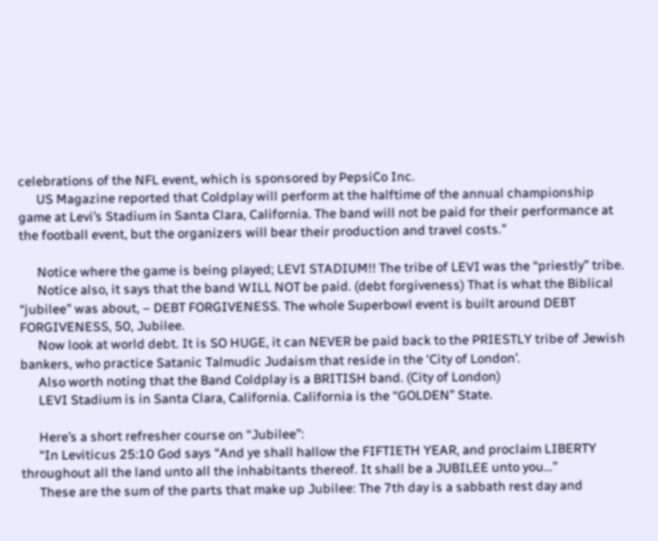celebrations of the NFL event, which is sponsored by PepsiCo Inc.
      US Magazine reported that Coldplay will perform at the halftime of the annual championship game at Levi’s Stadium in Santa Clara, California. The band will not be paid for their performance at the football event, but the organizers will bear their production and travel costs.”

      Notice where the game is being played; LEVI STADIUM!! The tribe of LEVI was the “priestly” tribe.
      Notice also, it says that the band WILL NOT be paid. (debt forgiveness) That is what the Biblical “jubilee” was about, – DEBT FORGIVENESS. The whole Superbowl event is built around DEBT FORGIVENESS, 50, Jubilee.
      Now look at world debt. It is SO HUGE, it can NEVER be paid back to the PRIESTLY tribe of Jewish bankers, who practice Satanic Talmudic Judaism that reside in the ‘City of London’.
      Also worth noting that the Band Coldplay is a BRITISH band. (City of London)
      LEVI Stadium is in Santa Clara, California. California is the “GOLDEN” State.

      Here’s a short refresher course on “Jubilee”:
      “In Leviticus 25:10 God says “And ye shall hallow the FIFTIETH YEAR, and proclaim LIBERTY throughout all the land unto all the inhabitants thereof. It shall be a JUBILEE unto you…”
      These are the sum of the parts that make up Jubilee: The 7th day is a sabbath rest day and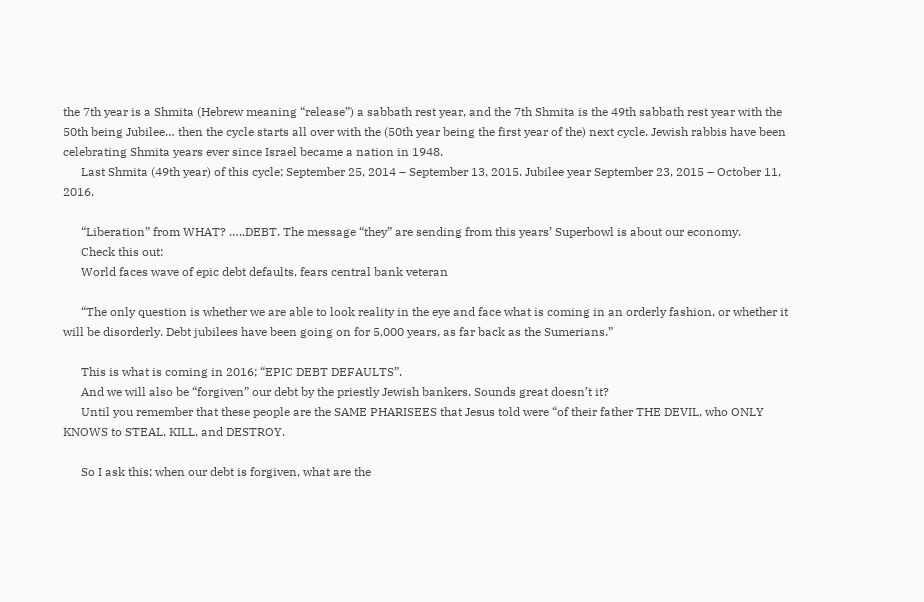the 7th year is a Shmita (Hebrew meaning “release”) a sabbath rest year, and the 7th Shmita is the 49th sabbath rest year with the 50th being Jubilee… then the cycle starts all over with the (50th year being the first year of the) next cycle. Jewish rabbis have been celebrating Shmita years ever since Israel became a nation in 1948.
      Last Shmita (49th year) of this cycle; September 25, 2014 – September 13, 2015. Jubilee year September 23, 2015 – October 11, 2016.

      “Liberation” from WHAT? …..DEBT. The message “they” are sending from this years’ Superbowl is about our economy.
      Check this out:
      World faces wave of epic debt defaults, fears central bank veteran

      “The only question is whether we are able to look reality in the eye and face what is coming in an orderly fashion, or whether it will be disorderly. Debt jubilees have been going on for 5,000 years, as far back as the Sumerians.”

      This is what is coming in 2016; “EPIC DEBT DEFAULTS”.
      And we will also be “forgiven” our debt by the priestly Jewish bankers. Sounds great doesn’t it?
      Until you remember that these people are the SAME PHARISEES that Jesus told were “of their father THE DEVIL, who ONLY KNOWS to STEAL, KILL, and DESTROY.

      So I ask this; when our debt is forgiven, what are the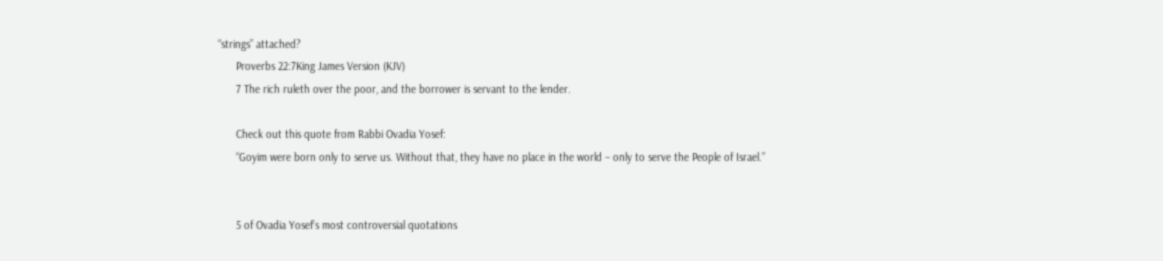“strings” attached?
      Proverbs 22:7King James Version (KJV)
      7 The rich ruleth over the poor, and the borrower is servant to the lender.

      Check out this quote from Rabbi Ovadia Yosef:
      “Goyim were born only to serve us. Without that, they have no place in the world – only to serve the People of Israel.”


      5 of Ovadia Yosef’s most controversial quotations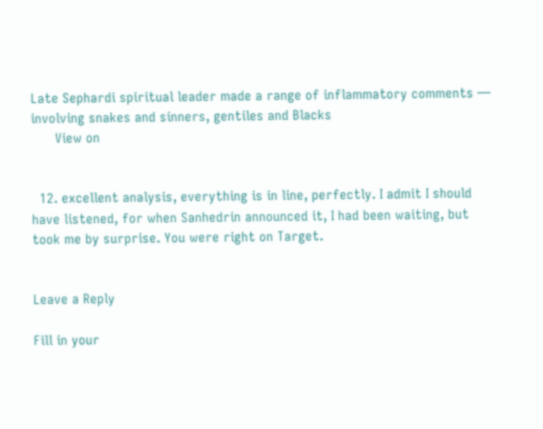Late Sephardi spiritual leader made a range of inflammatory comments — involving snakes and sinners, gentiles and Blacks
      View on


  12. excellent analysis, everything is in line, perfectly. I admit I should have listened, for when Sanhedrin announced it, I had been waiting, but took me by surprise. You were right on Target.


Leave a Reply

Fill in your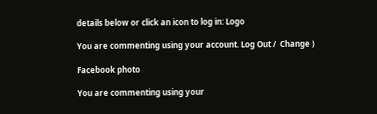details below or click an icon to log in: Logo

You are commenting using your account. Log Out /  Change )

Facebook photo

You are commenting using your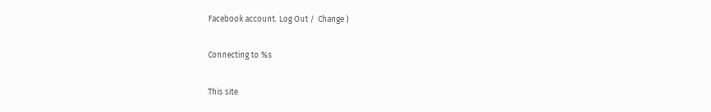Facebook account. Log Out /  Change )

Connecting to %s

This site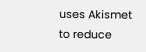uses Akismet to reduce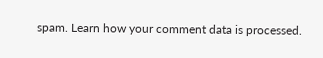spam. Learn how your comment data is processed.